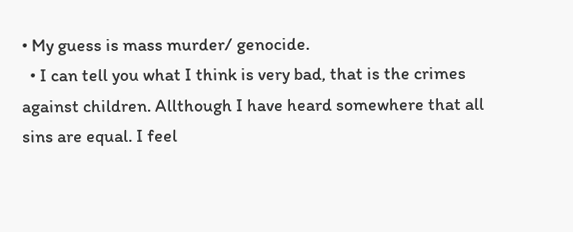• My guess is mass murder/ genocide.
  • I can tell you what I think is very bad, that is the crimes against children. Allthough I have heard somewhere that all sins are equal. I feel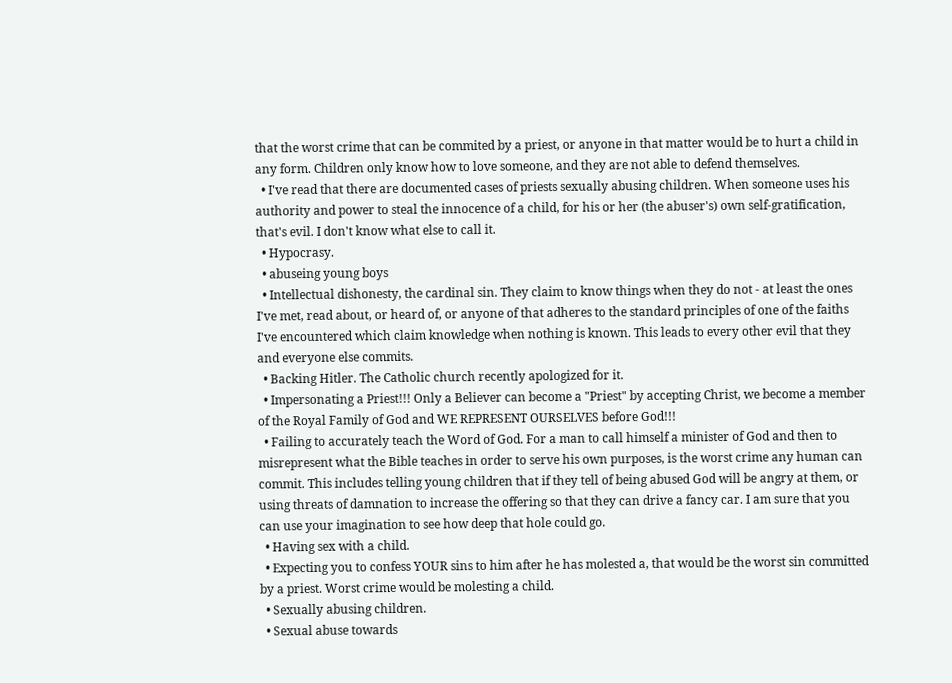that the worst crime that can be commited by a priest, or anyone in that matter would be to hurt a child in any form. Children only know how to love someone, and they are not able to defend themselves.
  • I've read that there are documented cases of priests sexually abusing children. When someone uses his authority and power to steal the innocence of a child, for his or her (the abuser's) own self-gratification, that's evil. I don't know what else to call it.
  • Hypocrasy.
  • abuseing young boys
  • Intellectual dishonesty, the cardinal sin. They claim to know things when they do not - at least the ones I've met, read about, or heard of, or anyone of that adheres to the standard principles of one of the faiths I've encountered which claim knowledge when nothing is known. This leads to every other evil that they and everyone else commits.
  • Backing Hitler. The Catholic church recently apologized for it.
  • Impersonating a Priest!!! Only a Believer can become a "Priest" by accepting Christ, we become a member of the Royal Family of God and WE REPRESENT OURSELVES before God!!!
  • Failing to accurately teach the Word of God. For a man to call himself a minister of God and then to misrepresent what the Bible teaches in order to serve his own purposes, is the worst crime any human can commit. This includes telling young children that if they tell of being abused God will be angry at them, or using threats of damnation to increase the offering so that they can drive a fancy car. I am sure that you can use your imagination to see how deep that hole could go.
  • Having sex with a child.
  • Expecting you to confess YOUR sins to him after he has molested a, that would be the worst sin committed by a priest. Worst crime would be molesting a child.
  • Sexually abusing children.
  • Sexual abuse towards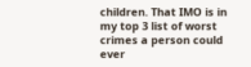children. That IMO is in my top 3 list of worst crimes a person could ever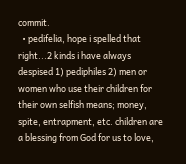commit.
  • pedifelia, hope i spelled that right...2 kinds i have always despised 1) pediphiles 2) men or women who use their children for their own selfish means; money, spite, entrapment, etc. children are a blessing from God for us to love,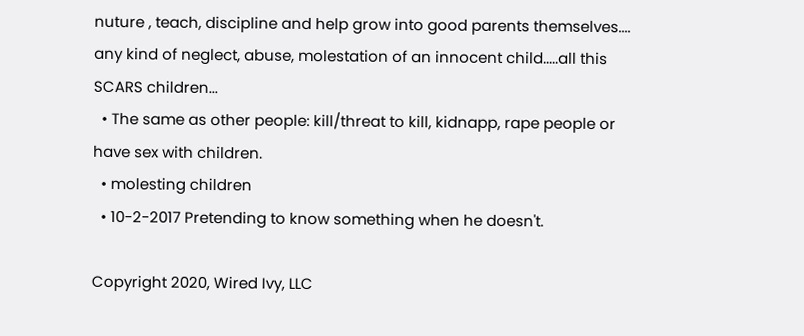nuture , teach, discipline and help grow into good parents themselves.... any kind of neglect, abuse, molestation of an innocent child.....all this SCARS children...
  • The same as other people: kill/threat to kill, kidnapp, rape people or have sex with children.
  • molesting children
  • 10-2-2017 Pretending to know something when he doesn't.

Copyright 2020, Wired Ivy, LLC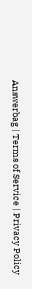Answerbag | Terms of Service | Privacy Policy